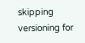skipping versioning for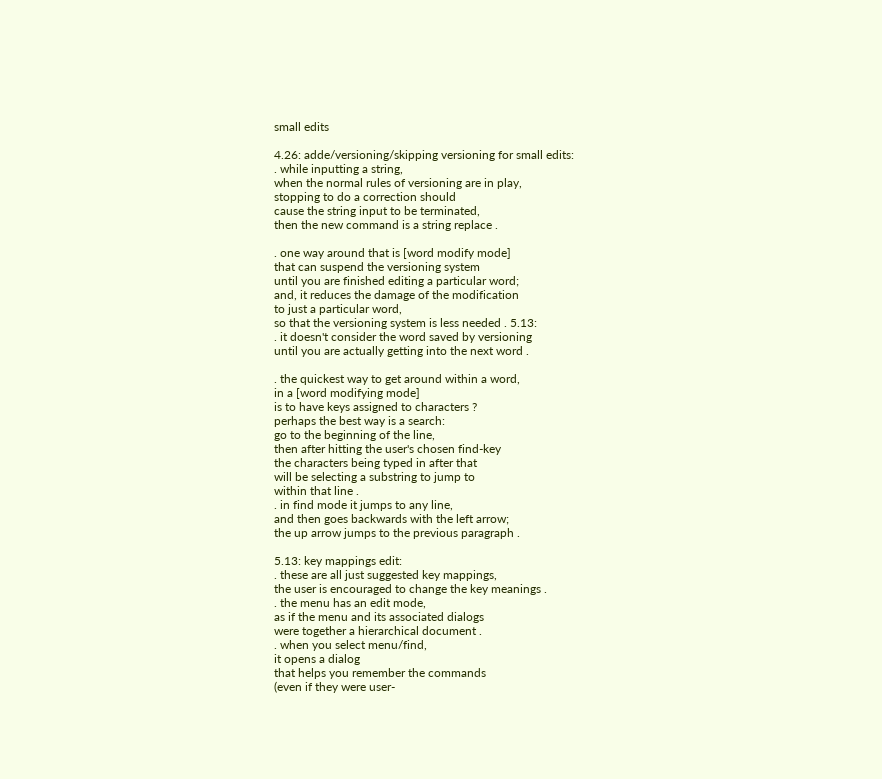small edits

4.26: adde/versioning/skipping versioning for small edits:
. while inputting a string,
when the normal rules of versioning are in play,
stopping to do a correction should
cause the string input to be terminated,
then the new command is a string replace .

. one way around that is [word modify mode]
that can suspend the versioning system
until you are finished editing a particular word;
and, it reduces the damage of the modification
to just a particular word,
so that the versioning system is less needed . 5.13:
. it doesn't consider the word saved by versioning
until you are actually getting into the next word .

. the quickest way to get around within a word,
in a [word modifying mode]
is to have keys assigned to characters ?
perhaps the best way is a search:
go to the beginning of the line,
then after hitting the user's chosen find-key
the characters being typed in after that
will be selecting a substring to jump to
within that line .
. in find mode it jumps to any line,
and then goes backwards with the left arrow;
the up arrow jumps to the previous paragraph .

5.13: key mappings edit:
. these are all just suggested key mappings,
the user is encouraged to change the key meanings .
. the menu has an edit mode,
as if the menu and its associated dialogs
were together a hierarchical document .
. when you select menu/find,
it opens a dialog
that helps you remember the commands
(even if they were user-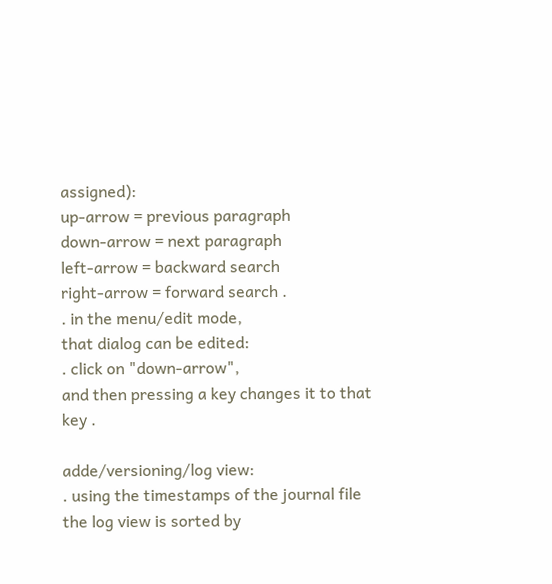assigned):
up-arrow = previous paragraph
down-arrow = next paragraph
left-arrow = backward search
right-arrow = forward search .
. in the menu/edit mode,
that dialog can be edited:
. click on "down-arrow",
and then pressing a key changes it to that key .

adde/versioning/log view:
. using the timestamps of the journal file
the log view is sorted by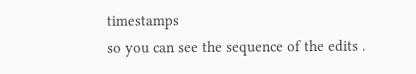timestamps
so you can see the sequence of the edits .